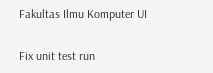Fakultas Ilmu Komputer UI

Fix unit test run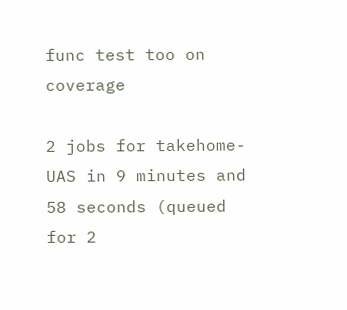func test too on coverage

2 jobs for takehome-UAS in 9 minutes and 58 seconds (queued for 2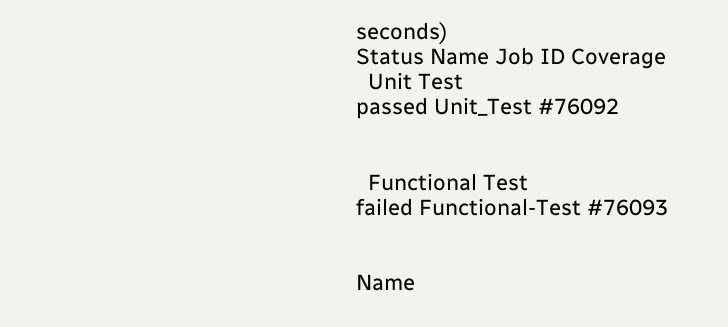seconds)
Status Name Job ID Coverage
  Unit Test
passed Unit_Test #76092


  Functional Test
failed Functional-Test #76093


Name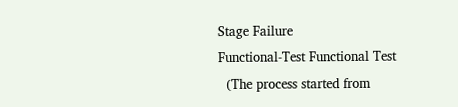Stage Failure
Functional-Test Functional Test
  (The process started from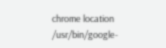chrome location /usr/bin/google-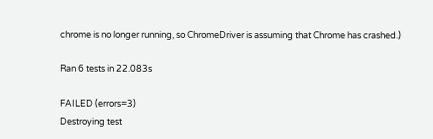chrome is no longer running, so ChromeDriver is assuming that Chrome has crashed.)

Ran 6 tests in 22.083s

FAILED (errors=3)
Destroying test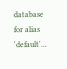database for alias 'default'...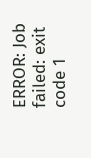ERROR: Job failed: exit code 1